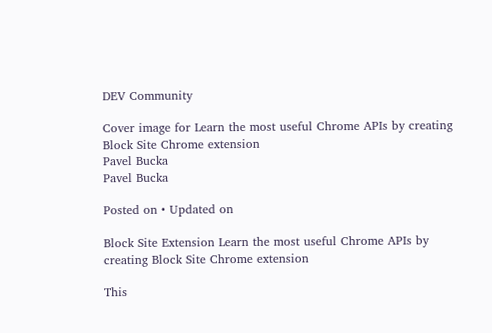DEV Community

Cover image for Learn the most useful Chrome APIs by creating Block Site Chrome extension
Pavel Bucka
Pavel Bucka

Posted on • Updated on

Block Site Extension Learn the most useful Chrome APIs by creating Block Site Chrome extension

This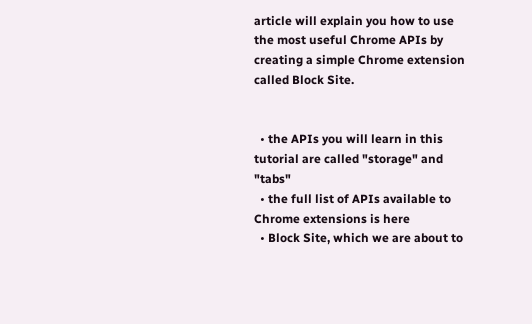article will explain you how to use the most useful Chrome APIs by creating a simple Chrome extension called Block Site.


  • the APIs you will learn in this tutorial are called "storage" and "tabs"
  • the full list of APIs available to Chrome extensions is here
  • Block Site, which we are about to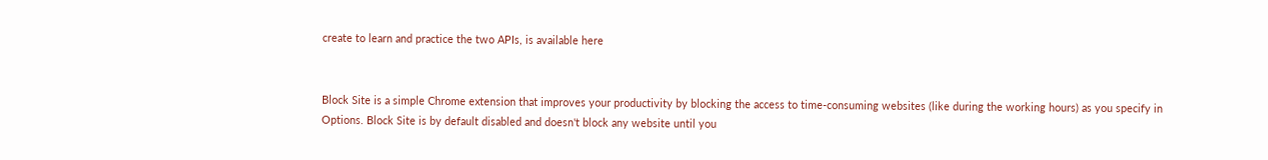create to learn and practice the two APIs, is available here


Block Site is a simple Chrome extension that improves your productivity by blocking the access to time-consuming websites (like during the working hours) as you specify in Options. Block Site is by default disabled and doesn't block any website until you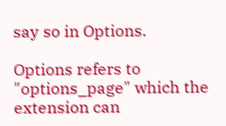say so in Options.

Options refers to "options_page" which the extension can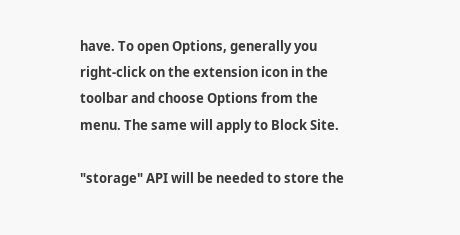have. To open Options, generally you right-click on the extension icon in the toolbar and choose Options from the menu. The same will apply to Block Site.

"storage" API will be needed to store the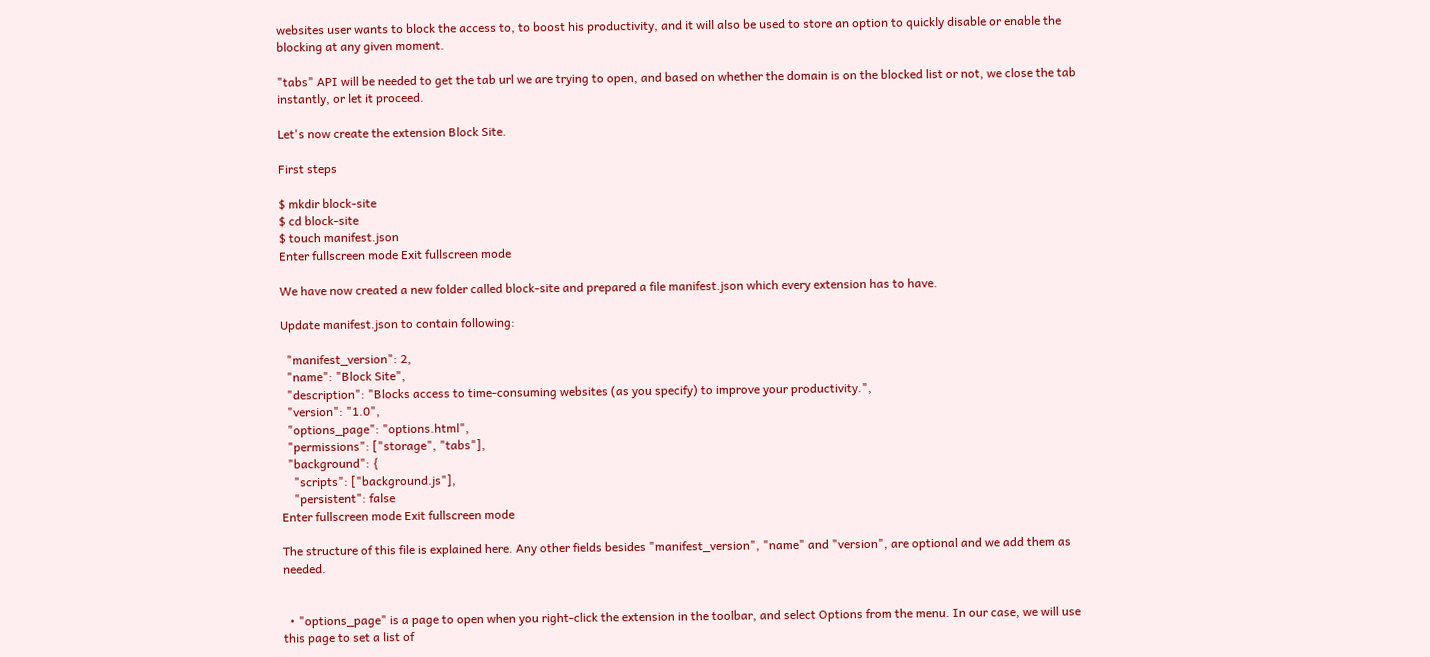websites user wants to block the access to, to boost his productivity, and it will also be used to store an option to quickly disable or enable the blocking at any given moment.

"tabs" API will be needed to get the tab url we are trying to open, and based on whether the domain is on the blocked list or not, we close the tab instantly, or let it proceed.

Let's now create the extension Block Site.

First steps

$ mkdir block-site
$ cd block-site
$ touch manifest.json
Enter fullscreen mode Exit fullscreen mode

We have now created a new folder called block-site and prepared a file manifest.json which every extension has to have.

Update manifest.json to contain following:

  "manifest_version": 2,
  "name": "Block Site",
  "description": "Blocks access to time-consuming websites (as you specify) to improve your productivity.",
  "version": "1.0",
  "options_page": "options.html",
  "permissions": ["storage", "tabs"],
  "background": {
    "scripts": ["background.js"],
    "persistent": false
Enter fullscreen mode Exit fullscreen mode

The structure of this file is explained here. Any other fields besides "manifest_version", "name" and "version", are optional and we add them as needed.


  • "options_page" is a page to open when you right-click the extension in the toolbar, and select Options from the menu. In our case, we will use this page to set a list of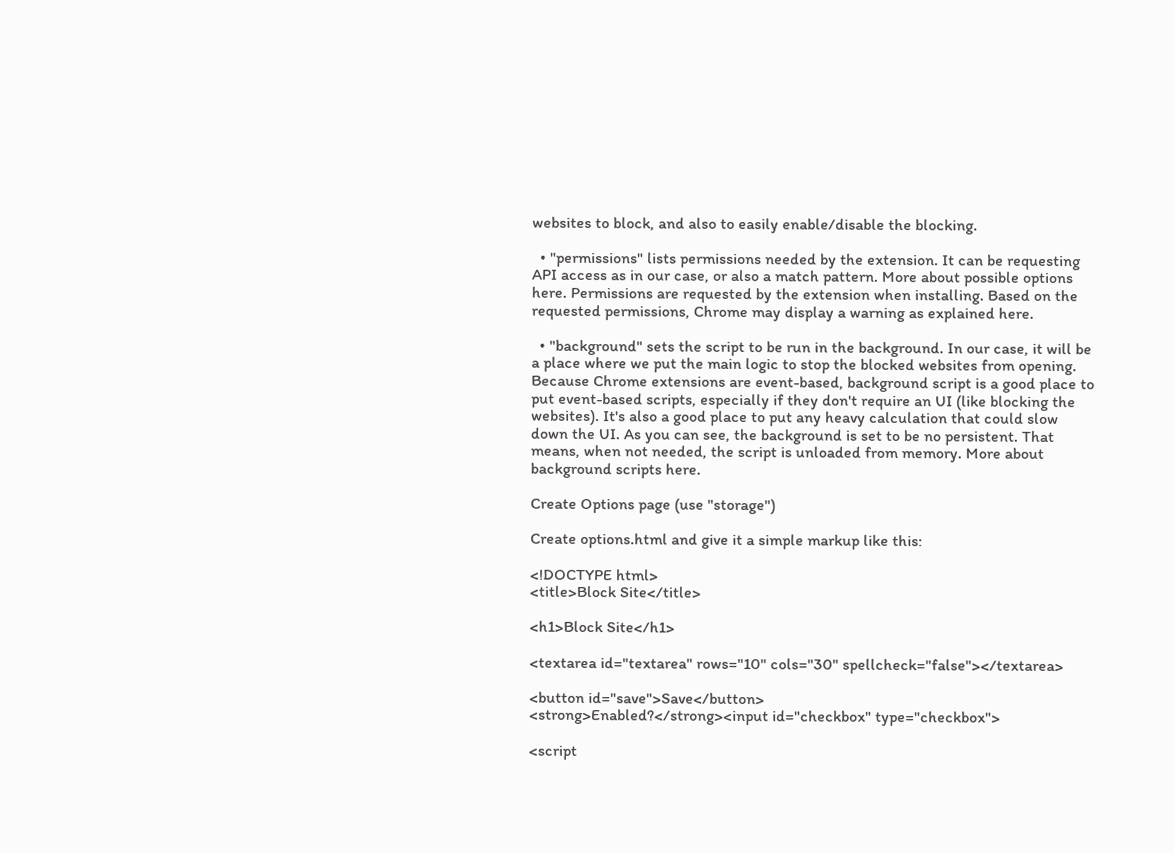websites to block, and also to easily enable/disable the blocking.

  • "permissions" lists permissions needed by the extension. It can be requesting API access as in our case, or also a match pattern. More about possible options here. Permissions are requested by the extension when installing. Based on the requested permissions, Chrome may display a warning as explained here.

  • "background" sets the script to be run in the background. In our case, it will be a place where we put the main logic to stop the blocked websites from opening. Because Chrome extensions are event-based, background script is a good place to put event-based scripts, especially if they don't require an UI (like blocking the websites). It's also a good place to put any heavy calculation that could slow down the UI. As you can see, the background is set to be no persistent. That means, when not needed, the script is unloaded from memory. More about background scripts here.

Create Options page (use "storage")

Create options.html and give it a simple markup like this:

<!DOCTYPE html>
<title>Block Site</title>

<h1>Block Site</h1>

<textarea id="textarea" rows="10" cols="30" spellcheck="false"></textarea>

<button id="save">Save</button>
<strong>Enabled?</strong><input id="checkbox" type="checkbox">

<script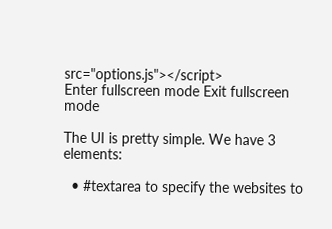src="options.js"></script>
Enter fullscreen mode Exit fullscreen mode

The UI is pretty simple. We have 3 elements:

  • #textarea to specify the websites to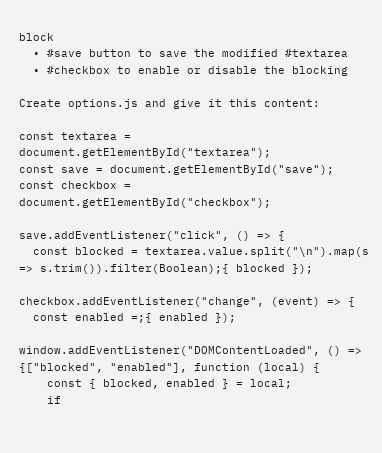block
  • #save button to save the modified #textarea
  • #checkbox to enable or disable the blocking

Create options.js and give it this content:

const textarea = document.getElementById("textarea");
const save = document.getElementById("save");
const checkbox = document.getElementById("checkbox");

save.addEventListener("click", () => {
  const blocked = textarea.value.split("\n").map(s => s.trim()).filter(Boolean);{ blocked });

checkbox.addEventListener("change", (event) => {
  const enabled =;{ enabled });

window.addEventListener("DOMContentLoaded", () => {["blocked", "enabled"], function (local) {
    const { blocked, enabled } = local;
    if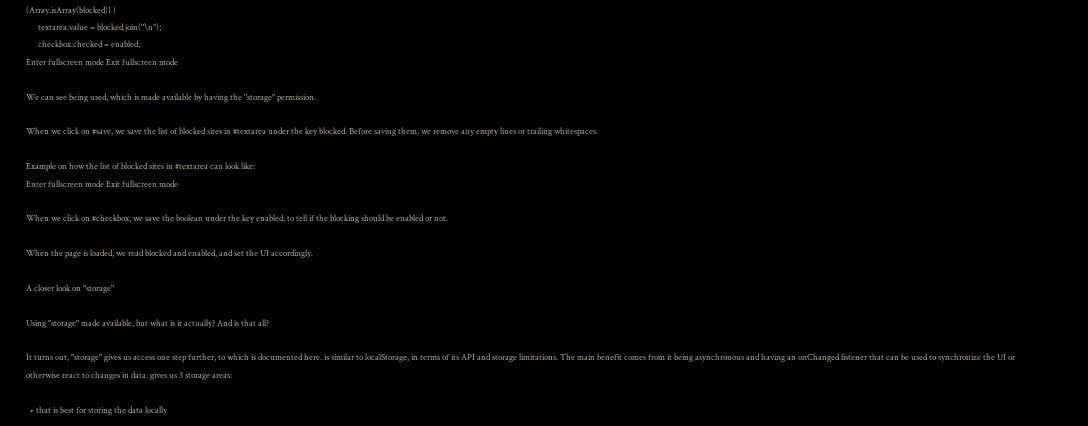(Array.isArray(blocked)) {
      textarea.value = blocked.join("\n");
      checkbox.checked = enabled;
Enter fullscreen mode Exit fullscreen mode

We can see being used, which is made available by having the "storage" permission.

When we click on #save, we save the list of blocked sites in #textarea under the key blocked. Before saving them, we remove any empty lines or trailing whitespaces.

Example on how the list of blocked sites in #textarea can look like:
Enter fullscreen mode Exit fullscreen mode

When we click on #checkbox, we save the boolean under the key enabled, to tell if the blocking should be enabled or not.

When the page is loaded, we read blocked and enabled, and set the UI accordingly.

A closer look on "storage"

Using "storage" made available, but what is it actually? And is that all?

It turns out, "storage" gives us access one step further, to which is documented here. is similar to localStorage, in terms of its API and storage limitations. The main benefit comes from it being asynchronous and having an onChanged listener that can be used to synchronize the UI or otherwise react to changes in data. gives us 3 storage areas:

  • that is best for storing the data locally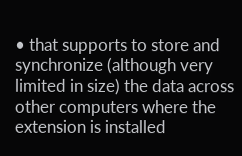• that supports to store and synchronize (although very limited in size) the data across other computers where the extension is installed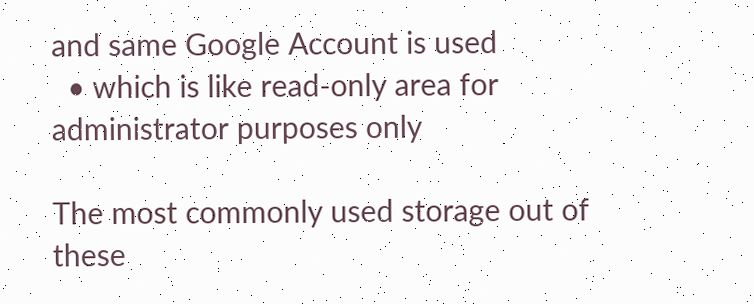and same Google Account is used
  • which is like read-only area for administrator purposes only

The most commonly used storage out of these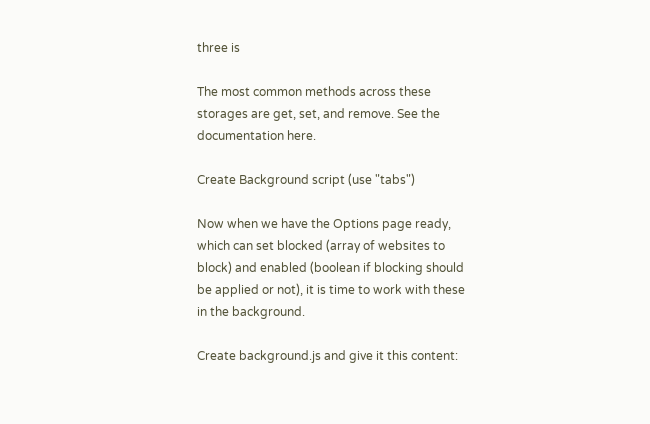three is

The most common methods across these storages are get, set, and remove. See the documentation here.

Create Background script (use "tabs")

Now when we have the Options page ready, which can set blocked (array of websites to block) and enabled (boolean if blocking should be applied or not), it is time to work with these in the background.

Create background.js and give it this content: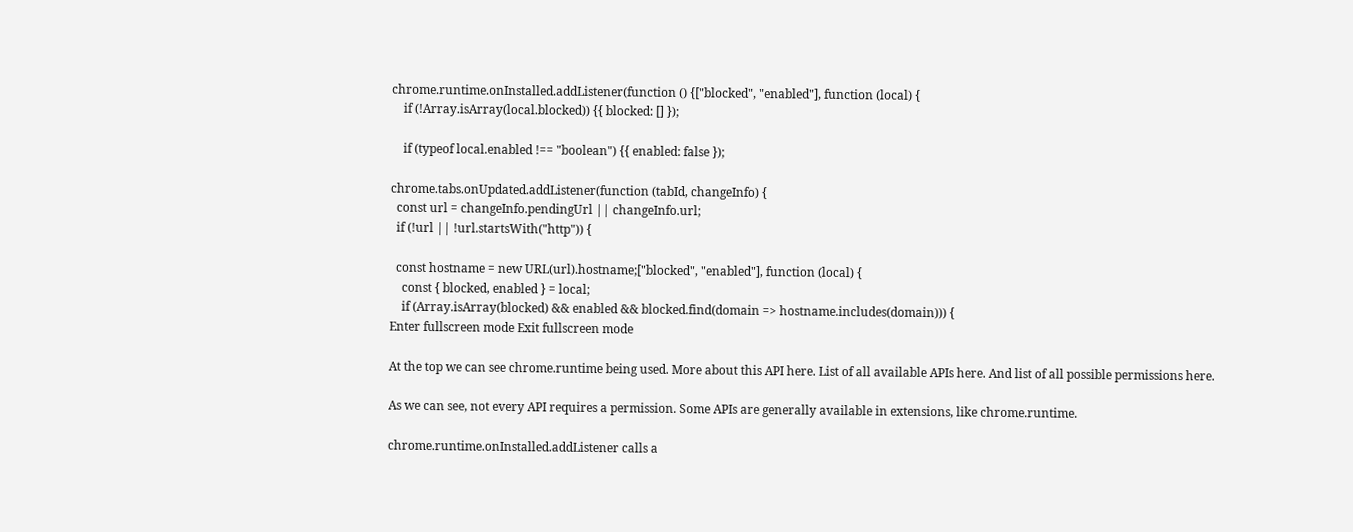chrome.runtime.onInstalled.addListener(function () {["blocked", "enabled"], function (local) {
    if (!Array.isArray(local.blocked)) {{ blocked: [] });

    if (typeof local.enabled !== "boolean") {{ enabled: false });

chrome.tabs.onUpdated.addListener(function (tabId, changeInfo) {
  const url = changeInfo.pendingUrl || changeInfo.url;
  if (!url || !url.startsWith("http")) {

  const hostname = new URL(url).hostname;["blocked", "enabled"], function (local) {
    const { blocked, enabled } = local;
    if (Array.isArray(blocked) && enabled && blocked.find(domain => hostname.includes(domain))) {
Enter fullscreen mode Exit fullscreen mode

At the top we can see chrome.runtime being used. More about this API here. List of all available APIs here. And list of all possible permissions here.

As we can see, not every API requires a permission. Some APIs are generally available in extensions, like chrome.runtime.

chrome.runtime.onInstalled.addListener calls a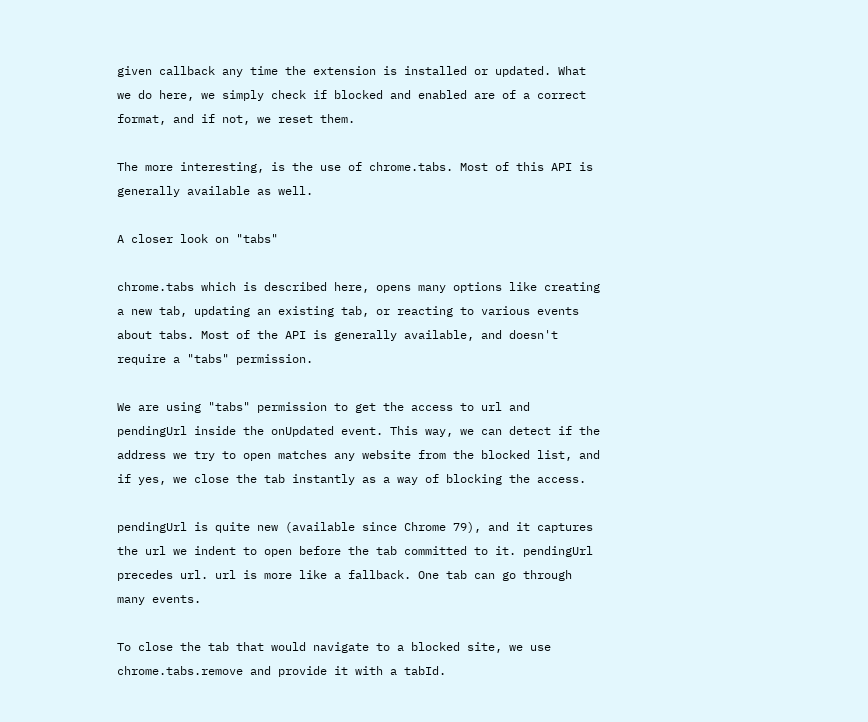given callback any time the extension is installed or updated. What we do here, we simply check if blocked and enabled are of a correct format, and if not, we reset them.

The more interesting, is the use of chrome.tabs. Most of this API is generally available as well.

A closer look on "tabs"

chrome.tabs which is described here, opens many options like creating a new tab, updating an existing tab, or reacting to various events about tabs. Most of the API is generally available, and doesn't require a "tabs" permission.

We are using "tabs" permission to get the access to url and pendingUrl inside the onUpdated event. This way, we can detect if the address we try to open matches any website from the blocked list, and if yes, we close the tab instantly as a way of blocking the access.

pendingUrl is quite new (available since Chrome 79), and it captures the url we indent to open before the tab committed to it. pendingUrl precedes url. url is more like a fallback. One tab can go through many events.

To close the tab that would navigate to a blocked site, we use chrome.tabs.remove and provide it with a tabId.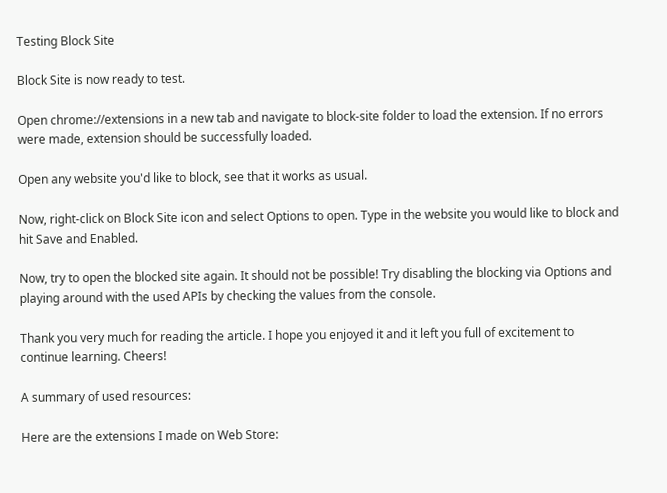Testing Block Site

Block Site is now ready to test.

Open chrome://extensions in a new tab and navigate to block-site folder to load the extension. If no errors were made, extension should be successfully loaded.

Open any website you'd like to block, see that it works as usual.

Now, right-click on Block Site icon and select Options to open. Type in the website you would like to block and hit Save and Enabled.

Now, try to open the blocked site again. It should not be possible! Try disabling the blocking via Options and playing around with the used APIs by checking the values from the console.

Thank you very much for reading the article. I hope you enjoyed it and it left you full of excitement to continue learning. Cheers!

A summary of used resources:

Here are the extensions I made on Web Store: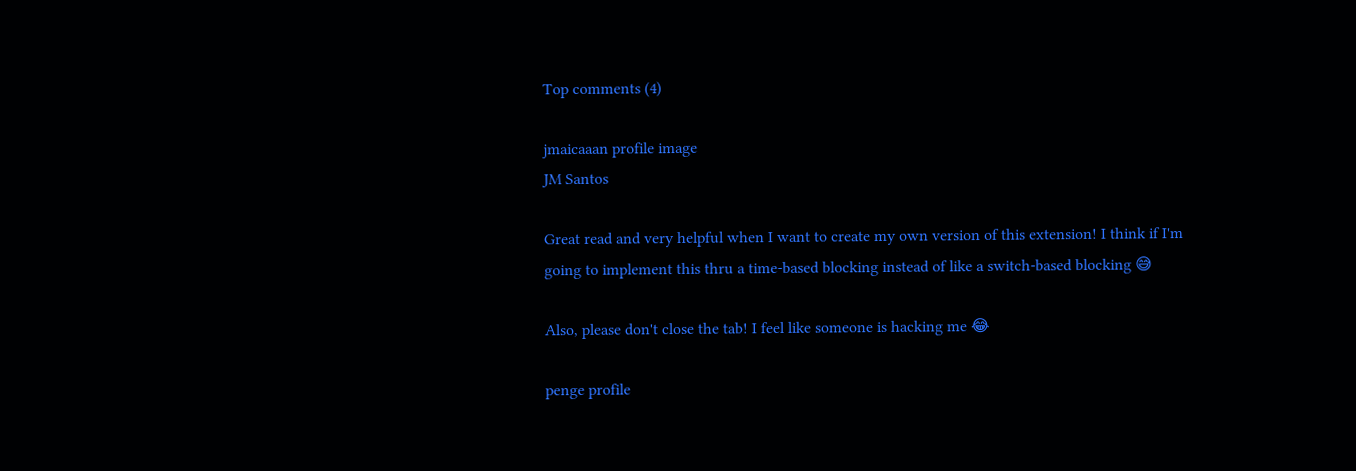Top comments (4)

jmaicaaan profile image
JM Santos

Great read and very helpful when I want to create my own version of this extension! I think if I'm going to implement this thru a time-based blocking instead of like a switch-based blocking 😅

Also, please don't close the tab! I feel like someone is hacking me 😂

penge profile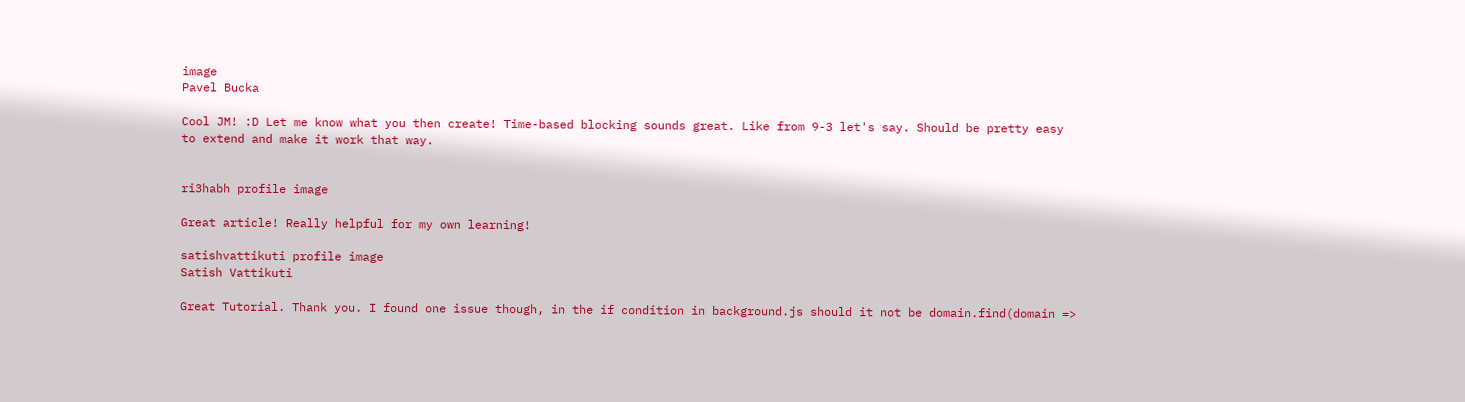image
Pavel Bucka

Cool JM! :D Let me know what you then create! Time-based blocking sounds great. Like from 9-3 let's say. Should be pretty easy to extend and make it work that way.


ri3habh profile image

Great article! Really helpful for my own learning!

satishvattikuti profile image
Satish Vattikuti

Great Tutorial. Thank you. I found one issue though, in the if condition in background.js should it not be domain.find(domain =>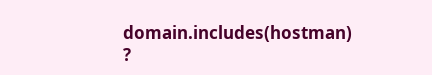domain.includes(hostman) ?